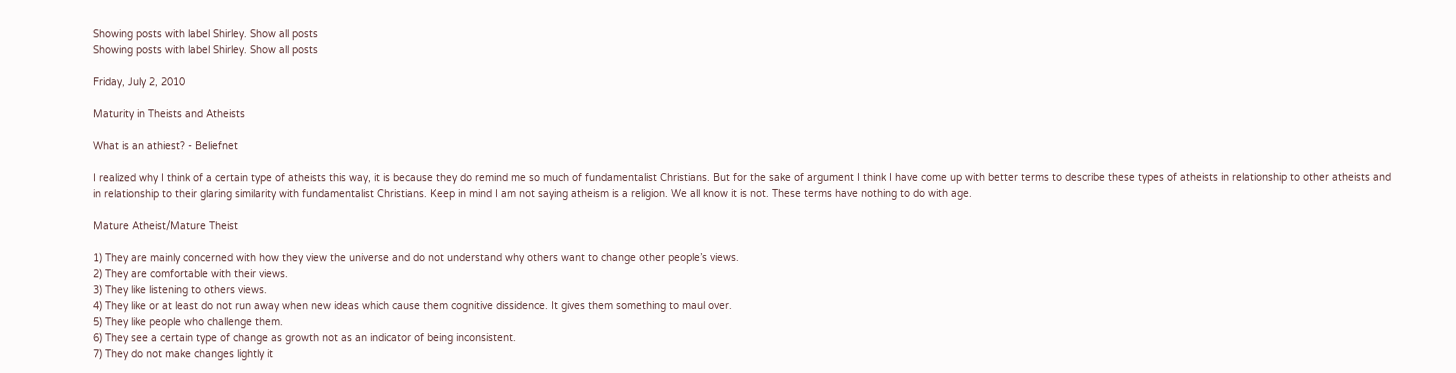Showing posts with label Shirley. Show all posts
Showing posts with label Shirley. Show all posts

Friday, July 2, 2010

Maturity in Theists and Atheists

What is an athiest? - Beliefnet

I realized why I think of a certain type of atheists this way, it is because they do remind me so much of fundamentalist Christians. But for the sake of argument I think I have come up with better terms to describe these types of atheists in relationship to other atheists and in relationship to their glaring similarity with fundamentalist Christians. Keep in mind I am not saying atheism is a religion. We all know it is not. These terms have nothing to do with age.

Mature Atheist/Mature Theist

1) They are mainly concerned with how they view the universe and do not understand why others want to change other people’s views.
2) They are comfortable with their views.
3) They like listening to others views.
4) They like or at least do not run away when new ideas which cause them cognitive dissidence. It gives them something to maul over.
5) They like people who challenge them.
6) They see a certain type of change as growth not as an indicator of being inconsistent.
7) They do not make changes lightly it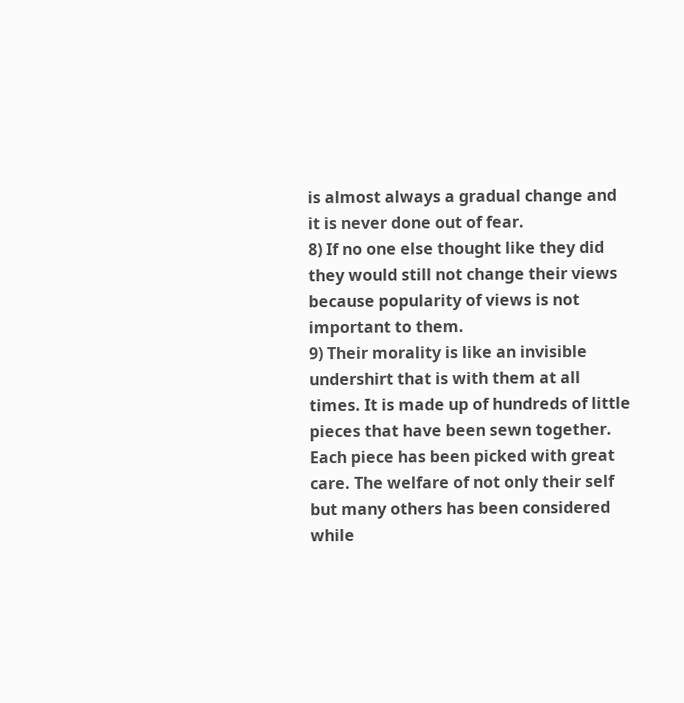is almost always a gradual change and it is never done out of fear.
8) If no one else thought like they did they would still not change their views because popularity of views is not important to them.
9) Their morality is like an invisible undershirt that is with them at all times. It is made up of hundreds of little pieces that have been sewn together. Each piece has been picked with great care. The welfare of not only their self but many others has been considered while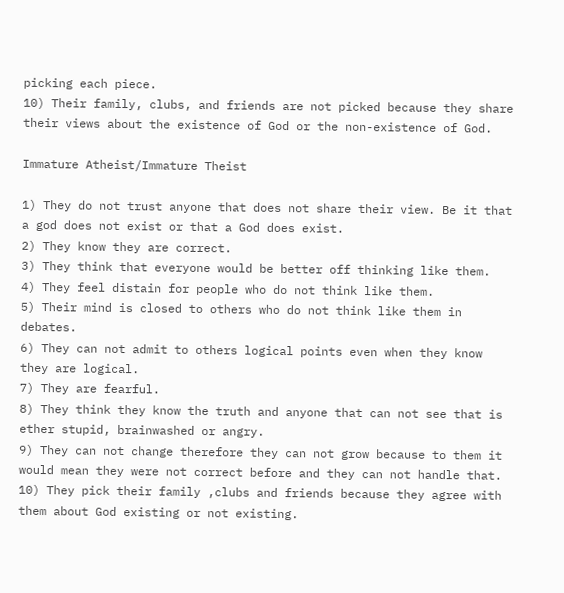picking each piece.
10) Their family, clubs, and friends are not picked because they share their views about the existence of God or the non-existence of God.

Immature Atheist/Immature Theist

1) They do not trust anyone that does not share their view. Be it that a god does not exist or that a God does exist.
2) They know they are correct.
3) They think that everyone would be better off thinking like them.
4) They feel distain for people who do not think like them.
5) Their mind is closed to others who do not think like them in debates.
6) They can not admit to others logical points even when they know they are logical.
7) They are fearful.
8) They think they know the truth and anyone that can not see that is ether stupid, brainwashed or angry.
9) They can not change therefore they can not grow because to them it would mean they were not correct before and they can not handle that.
10) They pick their family ,clubs and friends because they agree with them about God existing or not existing.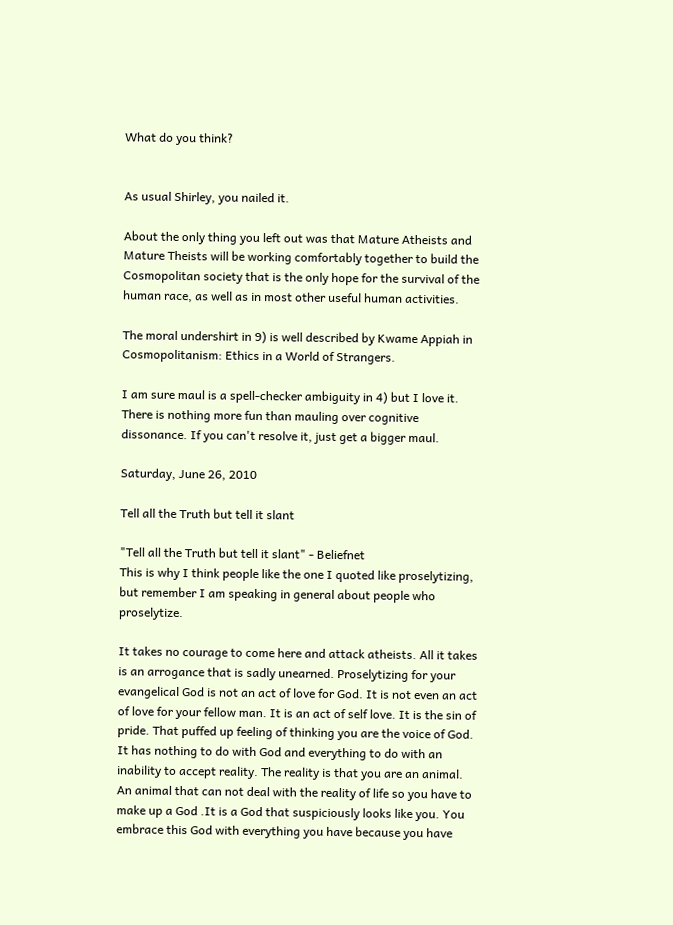What do you think?


As usual Shirley, you nailed it.

About the only thing you left out was that Mature Atheists and Mature Theists will be working comfortably together to build the Cosmopolitan society that is the only hope for the survival of the human race, as well as in most other useful human activities.

The moral undershirt in 9) is well described by Kwame Appiah in Cosmopolitanism: Ethics in a World of Strangers.

I am sure maul is a spell-checker ambiguity in 4) but I love it. There is nothing more fun than mauling over cognitive dissonance. If you can't resolve it, just get a bigger maul.

Saturday, June 26, 2010

Tell all the Truth but tell it slant

"Tell all the Truth but tell it slant" - Beliefnet
This is why I think people like the one I quoted like proselytizing, but remember I am speaking in general about people who proselytize.

It takes no courage to come here and attack atheists. All it takes is an arrogance that is sadly unearned. Proselytizing for your evangelical God is not an act of love for God. It is not even an act of love for your fellow man. It is an act of self love. It is the sin of pride. That puffed up feeling of thinking you are the voice of God. It has nothing to do with God and everything to do with an inability to accept reality. The reality is that you are an animal. An animal that can not deal with the reality of life so you have to make up a God .It is a God that suspiciously looks like you. You embrace this God with everything you have because you have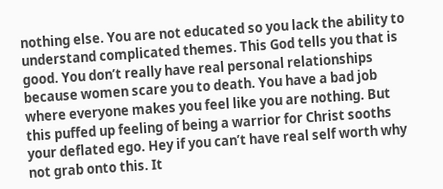nothing else. You are not educated so you lack the ability to understand complicated themes. This God tells you that is good. You don’t really have real personal relationships because women scare you to death. You have a bad job where everyone makes you feel like you are nothing. But this puffed up feeling of being a warrior for Christ sooths your deflated ego. Hey if you can’t have real self worth why not grab onto this. It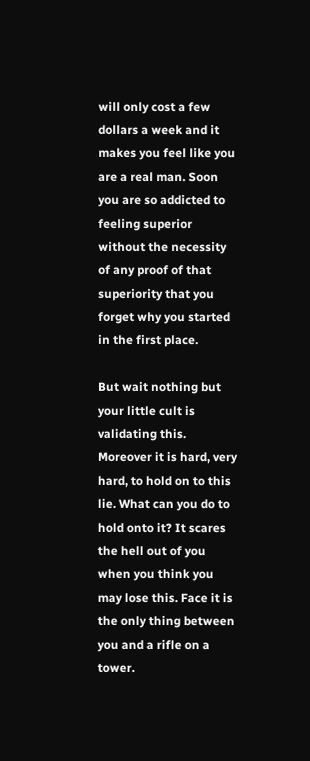will only cost a few dollars a week and it makes you feel like you are a real man. Soon you are so addicted to feeling superior without the necessity of any proof of that superiority that you forget why you started in the first place.

But wait nothing but your little cult is validating this. Moreover it is hard, very hard, to hold on to this lie. What can you do to hold onto it? It scares the hell out of you when you think you may lose this. Face it is the only thing between you and a rifle on a tower.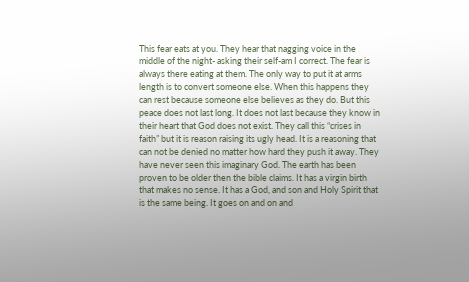This fear eats at you. They hear that nagging voice in the middle of the night- asking their self-am I correct. The fear is always there eating at them. The only way to put it at arms length is to convert someone else. When this happens they can rest because someone else believes as they do. But this peace does not last long. It does not last because they know in their heart that God does not exist. They call this “crises in faith” but it is reason raising its ugly head. It is a reasoning that can not be denied no matter how hard they push it away. They have never seen this imaginary God. The earth has been proven to be older then the bible claims. It has a virgin birth that makes no sense. It has a God, and son and Holy Spirit that is the same being. It goes on and on and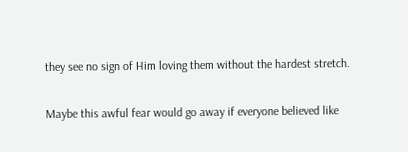they see no sign of Him loving them without the hardest stretch.

Maybe this awful fear would go away if everyone believed like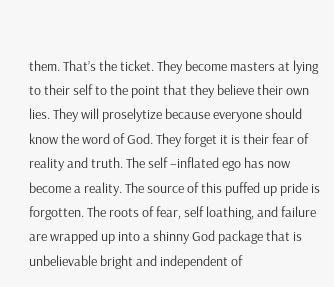them. That’s the ticket. They become masters at lying to their self to the point that they believe their own lies. They will proselytize because everyone should know the word of God. They forget it is their fear of reality and truth. The self –inflated ego has now become a reality. The source of this puffed up pride is forgotten. The roots of fear, self loathing, and failure are wrapped up into a shinny God package that is unbelievable bright and independent of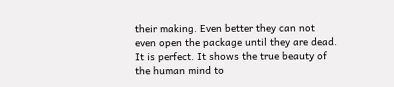their making. Even better they can not even open the package until they are dead. It is perfect. It shows the true beauty of the human mind to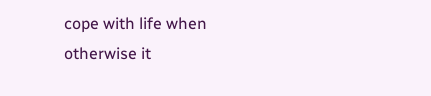cope with life when otherwise it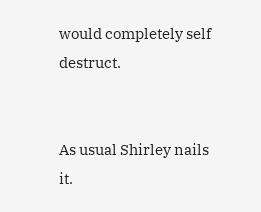would completely self destruct.


As usual Shirley nails it.